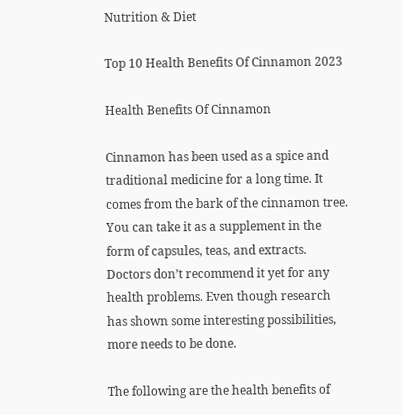Nutrition & Diet

Top 10 Health Benefits Of Cinnamon 2023

Health Benefits Of Cinnamon

Cinnamon has been used as a spice and traditional medicine for a long time. It comes from the bark of the cinnamon tree. You can take it as a supplement in the form of capsules, teas, and extracts. Doctors don’t recommend it yet for any health problems. Even though research has shown some interesting possibilities, more needs to be done.

The following are the health benefits of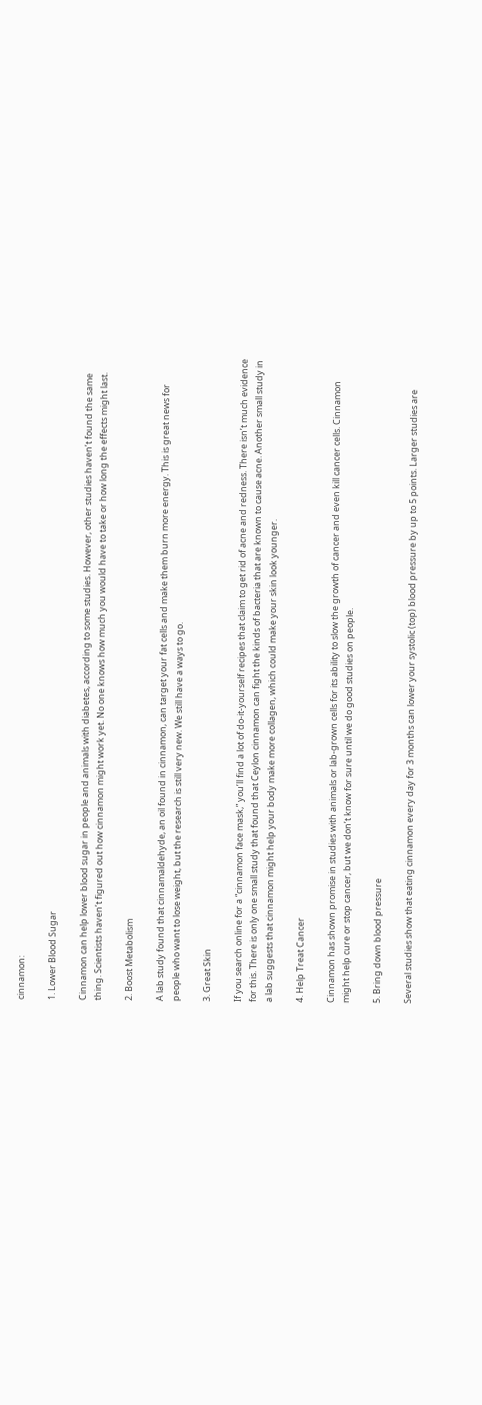cinnamon:

1. Lower Blood Sugar

Cinnamon can help lower blood sugar in people and animals with diabetes, according to some studies. However, other studies haven’t found the same thing. Scientists haven’t figured out how cinnamon might work yet. No one knows how much you would have to take or how long the effects might last.

2. Boost Metabolism

A lab study found that cinnamaldehyde, an oil found in cinnamon, can target your fat cells and make them burn more energy. This is great news for people who want to lose weight, but the research is still very new. We still have a ways to go.

3. Great Skin

If you search online for a “cinnamon face mask,” you’ll find a lot of do-it-yourself recipes that claim to get rid of acne and redness. There isn’t much evidence for this. There is only one small study that found that Ceylon cinnamon can fight the kinds of bacteria that are known to cause acne. Another small study in a lab suggests that cinnamon might help your body make more collagen, which could make your skin look younger.

4. Help Treat Cancer

Cinnamon has shown promise in studies with animals or lab-grown cells for its ability to slow the growth of cancer and even kill cancer cells. Cinnamon might help cure or stop cancer, but we don’t know for sure until we do good studies on people.

5. Bring down blood pressure

Several studies show that eating cinnamon every day for 3 months can lower your systolic (top) blood pressure by up to 5 points. Larger studies are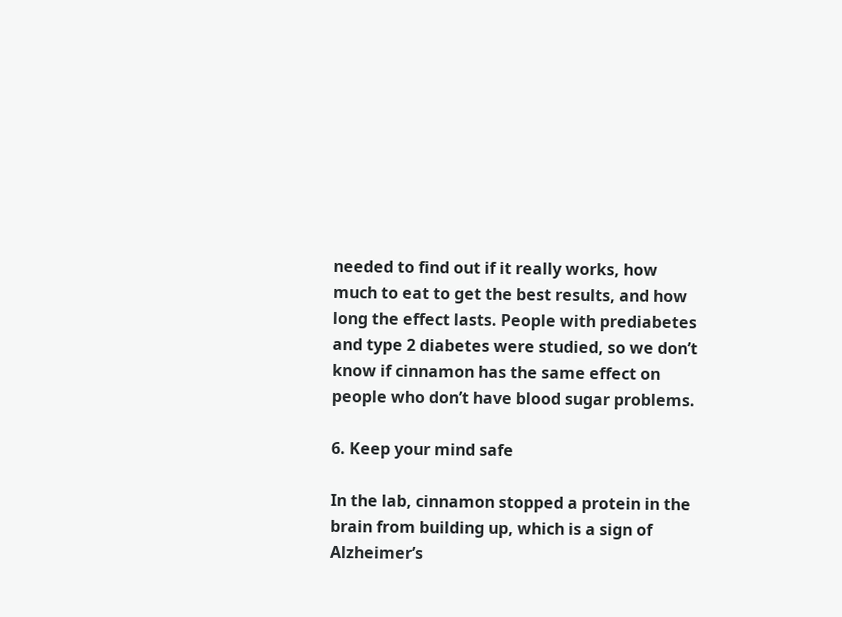needed to find out if it really works, how much to eat to get the best results, and how long the effect lasts. People with prediabetes and type 2 diabetes were studied, so we don’t know if cinnamon has the same effect on people who don’t have blood sugar problems.

6. Keep your mind safe

In the lab, cinnamon stopped a protein in the brain from building up, which is a sign of Alzheimer’s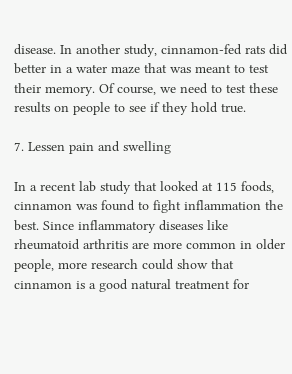disease. In another study, cinnamon-fed rats did better in a water maze that was meant to test their memory. Of course, we need to test these results on people to see if they hold true.

7. Lessen pain and swelling

In a recent lab study that looked at 115 foods, cinnamon was found to fight inflammation the best. Since inflammatory diseases like rheumatoid arthritis are more common in older people, more research could show that cinnamon is a good natural treatment for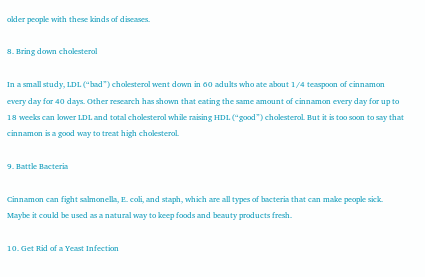older people with these kinds of diseases.

8. Bring down cholesterol

In a small study, LDL (“bad”) cholesterol went down in 60 adults who ate about 1/4 teaspoon of cinnamon every day for 40 days. Other research has shown that eating the same amount of cinnamon every day for up to 18 weeks can lower LDL and total cholesterol while raising HDL (“good”) cholesterol. But it is too soon to say that cinnamon is a good way to treat high cholesterol.

9. Battle Bacteria

Cinnamon can fight salmonella, E. coli, and staph, which are all types of bacteria that can make people sick. Maybe it could be used as a natural way to keep foods and beauty products fresh.

10. Get Rid of a Yeast Infection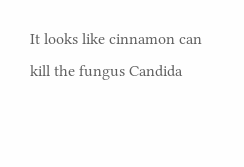It looks like cinnamon can kill the fungus Candida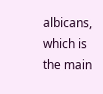albicans, which is the main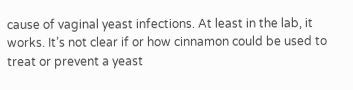cause of vaginal yeast infections. At least in the lab, it works. It’s not clear if or how cinnamon could be used to treat or prevent a yeast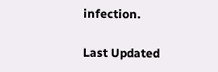infection.

Last Updated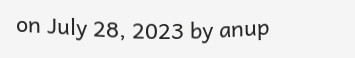on July 28, 2023 by anup